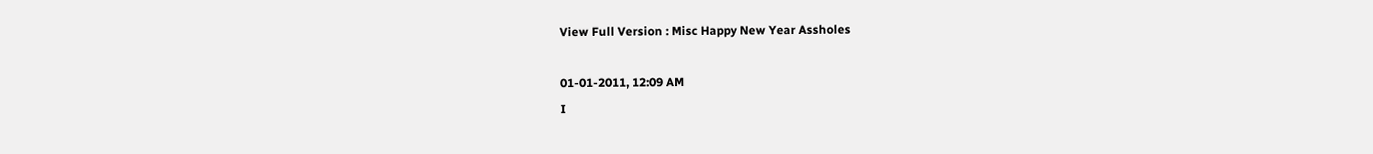View Full Version : Misc Happy New Year Assholes

01-01-2011, 12:09 AM
I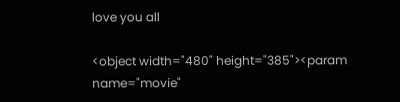love you all

<object width="480" height="385"><param name="movie"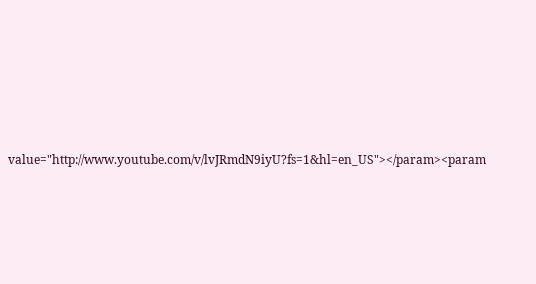value="http://www.youtube.com/v/lvJRmdN9iyU?fs=1&hl=en_US"></param><param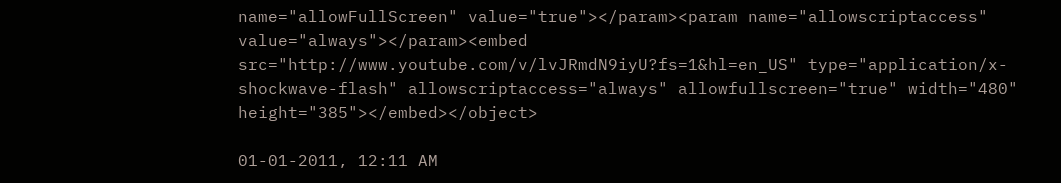name="allowFullScreen" value="true"></param><param name="allowscriptaccess" value="always"></param><embed src="http://www.youtube.com/v/lvJRmdN9iyU?fs=1&hl=en_US" type="application/x-shockwave-flash" allowscriptaccess="always" allowfullscreen="true" width="480" height="385"></embed></object>

01-01-2011, 12:11 AM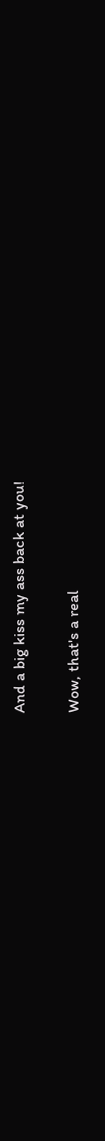And a big kiss my ass back at you!

Wow, that's a real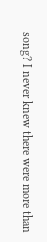song? I never knew there were more than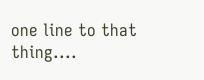one line to that thing....